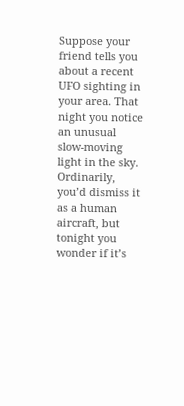Suppose your friend tells you about a recent UFO sighting in your area. That night you notice an unusual slow-moving light in the sky. Ordinarily, you’d dismiss it as a human aircraft, but tonight you wonder if it’s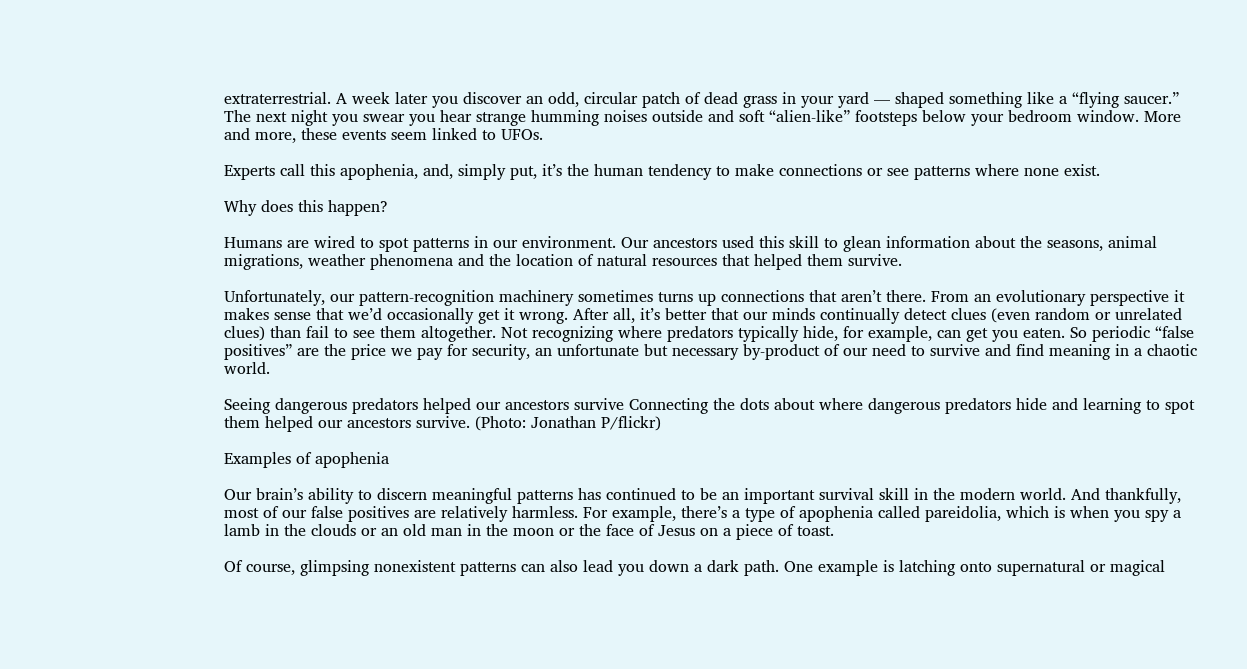extraterrestrial. A week later you discover an odd, circular patch of dead grass in your yard — shaped something like a “flying saucer.” The next night you swear you hear strange humming noises outside and soft “alien-like” footsteps below your bedroom window. More and more, these events seem linked to UFOs.

Experts call this apophenia, and, simply put, it’s the human tendency to make connections or see patterns where none exist.

Why does this happen?

Humans are wired to spot patterns in our environment. Our ancestors used this skill to glean information about the seasons, animal migrations, weather phenomena and the location of natural resources that helped them survive.

Unfortunately, our pattern-recognition machinery sometimes turns up connections that aren’t there. From an evolutionary perspective it makes sense that we’d occasionally get it wrong. After all, it’s better that our minds continually detect clues (even random or unrelated clues) than fail to see them altogether. Not recognizing where predators typically hide, for example, can get you eaten. So periodic “false positives” are the price we pay for security, an unfortunate but necessary by-product of our need to survive and find meaning in a chaotic world.

Seeing dangerous predators helped our ancestors survive Connecting the dots about where dangerous predators hide and learning to spot them helped our ancestors survive. (Photo: Jonathan P/flickr)

Examples of apophenia

Our brain’s ability to discern meaningful patterns has continued to be an important survival skill in the modern world. And thankfully, most of our false positives are relatively harmless. For example, there’s a type of apophenia called pareidolia, which is when you spy a lamb in the clouds or an old man in the moon or the face of Jesus on a piece of toast.

Of course, glimpsing nonexistent patterns can also lead you down a dark path. One example is latching onto supernatural or magical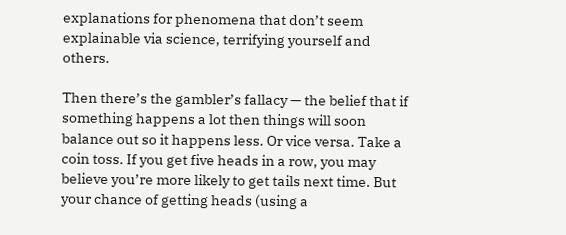explanations for phenomena that don’t seem explainable via science, terrifying yourself and others.

Then there’s the gambler’s fallacy — the belief that if something happens a lot then things will soon balance out so it happens less. Or vice versa. Take a coin toss. If you get five heads in a row, you may believe you’re more likely to get tails next time. But your chance of getting heads (using a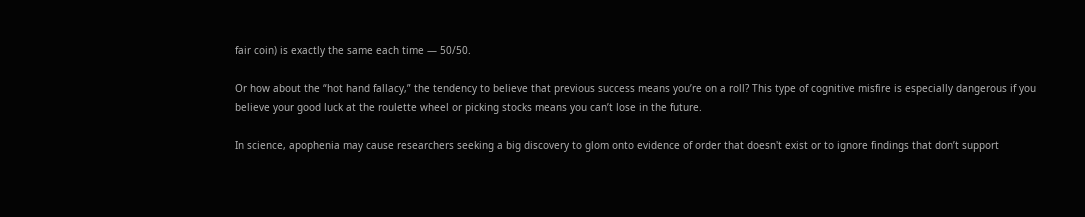fair coin) is exactly the same each time — 50/50.

Or how about the “hot hand fallacy,” the tendency to believe that previous success means you’re on a roll? This type of cognitive misfire is especially dangerous if you believe your good luck at the roulette wheel or picking stocks means you can’t lose in the future.

In science, apophenia may cause researchers seeking a big discovery to glom onto evidence of order that doesn't exist or to ignore findings that don’t support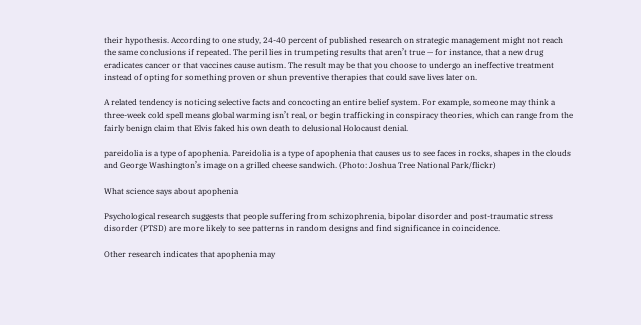their hypothesis. According to one study, 24-40 percent of published research on strategic management might not reach the same conclusions if repeated. The peril lies in trumpeting results that aren’t true — for instance, that a new drug eradicates cancer or that vaccines cause autism. The result may be that you choose to undergo an ineffective treatment instead of opting for something proven or shun preventive therapies that could save lives later on.

A related tendency is noticing selective facts and concocting an entire belief system. For example, someone may think a three-week cold spell means global warming isn’t real, or begin trafficking in conspiracy theories, which can range from the fairly benign claim that Elvis faked his own death to delusional Holocaust denial.

pareidolia is a type of apophenia. Pareidolia is a type of apophenia that causes us to see faces in rocks, shapes in the clouds and George Washington’s image on a grilled cheese sandwich. (Photo: Joshua Tree National Park/flickr)

What science says about apophenia

Psychological research suggests that people suffering from schizophrenia, bipolar disorder and post-traumatic stress disorder (PTSD) are more likely to see patterns in random designs and find significance in coincidence.

Other research indicates that apophenia may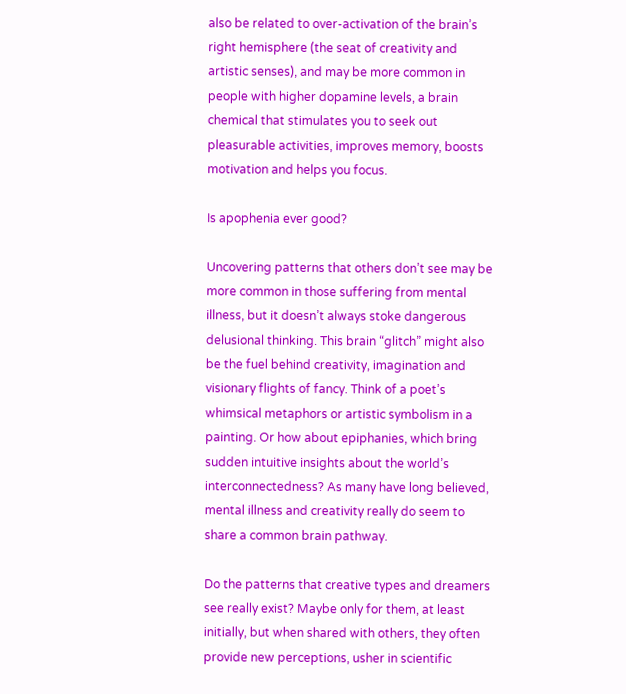also be related to over-activation of the brain’s right hemisphere (the seat of creativity and artistic senses), and may be more common in people with higher dopamine levels, a brain chemical that stimulates you to seek out pleasurable activities, improves memory, boosts motivation and helps you focus.

Is apophenia ever good?

Uncovering patterns that others don’t see may be more common in those suffering from mental illness, but it doesn’t always stoke dangerous delusional thinking. This brain “glitch” might also be the fuel behind creativity, imagination and visionary flights of fancy. Think of a poet’s whimsical metaphors or artistic symbolism in a painting. Or how about epiphanies, which bring sudden intuitive insights about the world’s interconnectedness? As many have long believed, mental illness and creativity really do seem to share a common brain pathway.

Do the patterns that creative types and dreamers see really exist? Maybe only for them, at least initially, but when shared with others, they often provide new perceptions, usher in scientific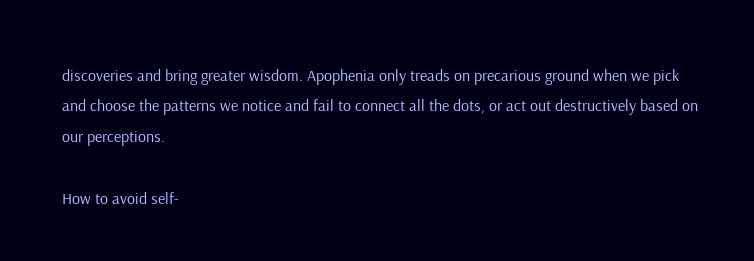discoveries and bring greater wisdom. Apophenia only treads on precarious ground when we pick and choose the patterns we notice and fail to connect all the dots, or act out destructively based on our perceptions.

How to avoid self-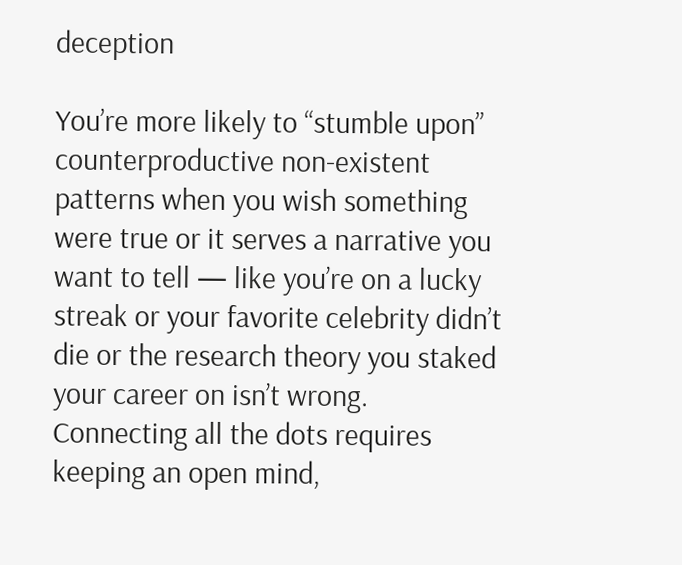deception

You’re more likely to “stumble upon” counterproductive non-existent patterns when you wish something were true or it serves a narrative you want to tell — like you’re on a lucky streak or your favorite celebrity didn’t die or the research theory you staked your career on isn’t wrong. Connecting all the dots requires keeping an open mind,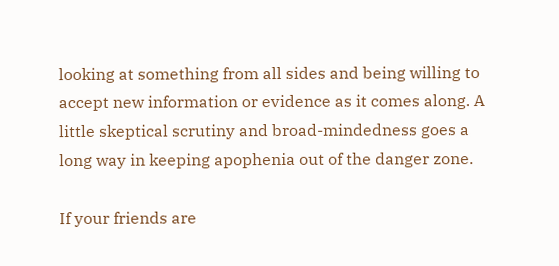looking at something from all sides and being willing to accept new information or evidence as it comes along. A little skeptical scrutiny and broad-mindedness goes a long way in keeping apophenia out of the danger zone.

If your friends are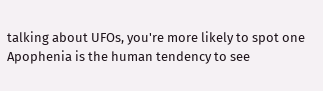talking about UFOs, you're more likely to spot one
Apophenia is the human tendency to see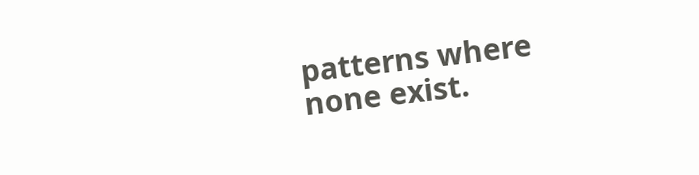patterns where none exist.